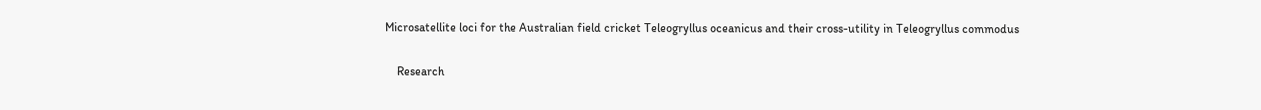Microsatellite loci for the Australian field cricket Teleogryllus oceanicus and their cross-utility in Teleogryllus commodus

    Research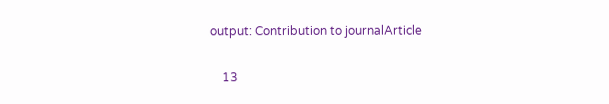output: Contribution to journalArticle

    13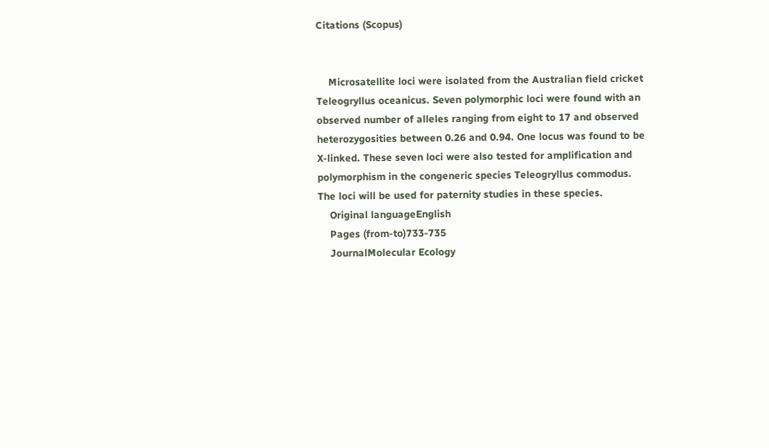Citations (Scopus)


    Microsatellite loci were isolated from the Australian field cricket Teleogryllus oceanicus. Seven polymorphic loci were found with an observed number of alleles ranging from eight to 17 and observed heterozygosities between 0.26 and 0.94. One locus was found to be X-linked. These seven loci were also tested for amplification and polymorphism in the congeneric species Teleogryllus commodus. The loci will be used for paternity studies in these species.
    Original languageEnglish
    Pages (from-to)733-735
    JournalMolecular Ecology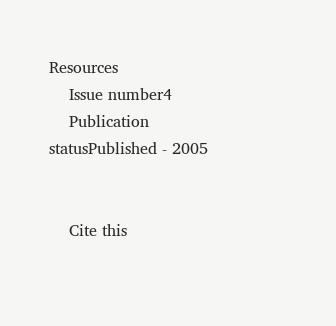Resources
    Issue number4
    Publication statusPublished - 2005


    Cite this